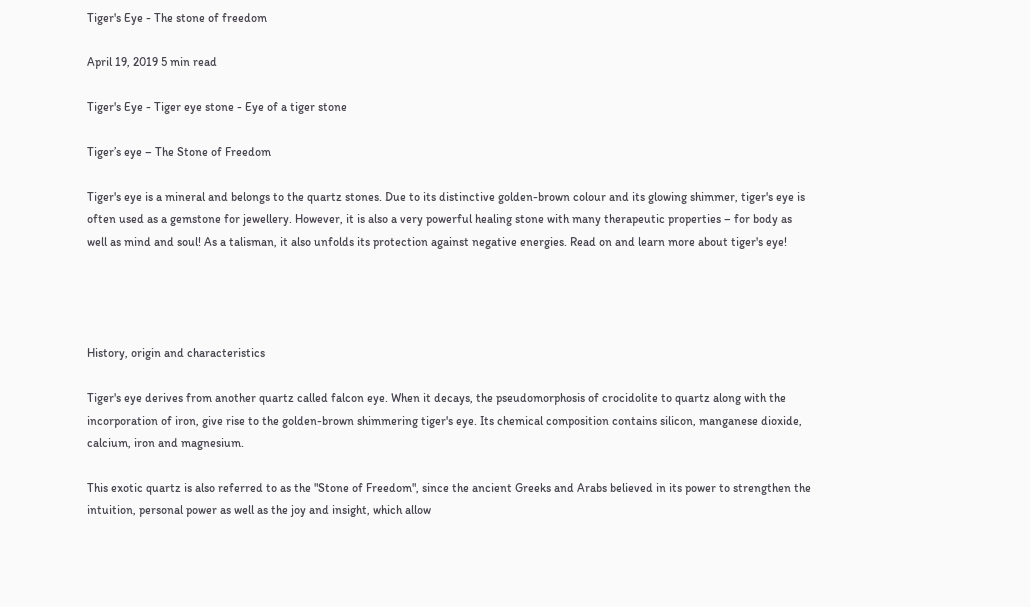Tiger's Eye - The stone of freedom

April 19, 2019 5 min read

Tiger's Eye - Tiger eye stone - Eye of a tiger stone

Tiger’s eye – The Stone of Freedom

Tiger's eye is a mineral and belongs to the quartz stones. Due to its distinctive golden-brown colour and its glowing shimmer, tiger's eye is often used as a gemstone for jewellery. However, it is also a very powerful healing stone with many therapeutic properties – for body as well as mind and soul! As a talisman, it also unfolds its protection against negative energies. Read on and learn more about tiger's eye!




History, origin and characteristics

Tiger's eye derives from another quartz called falcon eye. When it decays, the pseudomorphosis of crocidolite to quartz along with the incorporation of iron, give rise to the golden-brown shimmering tiger's eye. Its chemical composition contains silicon, manganese dioxide, calcium, iron and magnesium.

This exotic quartz is also referred to as the "Stone of Freedom", since the ancient Greeks and Arabs believed in its power to strengthen the intuition, personal power as well as the joy and insight, which allow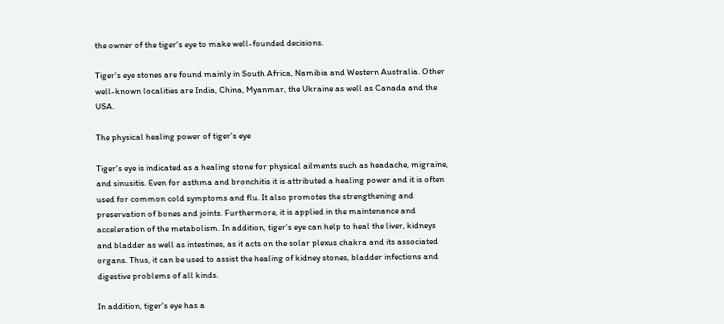the owner of the tiger's eye to make well-founded decisions.

Tiger's eye stones are found mainly in South Africa, Namibia and Western Australia. Other well-known localities are India, China, Myanmar, the Ukraine as well as Canada and the USA.

The physical healing power of tiger's eye

Tiger's eye is indicated as a healing stone for physical ailments such as headache, migraine, and sinusitis. Even for asthma and bronchitis it is attributed a healing power and it is often used for common cold symptoms and flu. It also promotes the strengthening and preservation of bones and joints. Furthermore, it is applied in the maintenance and acceleration of the metabolism. In addition, tiger's eye can help to heal the liver, kidneys and bladder as well as intestines, as it acts on the solar plexus chakra and its associated organs. Thus, it can be used to assist the healing of kidney stones, bladder infections and digestive problems of all kinds.

In addition, tiger's eye has a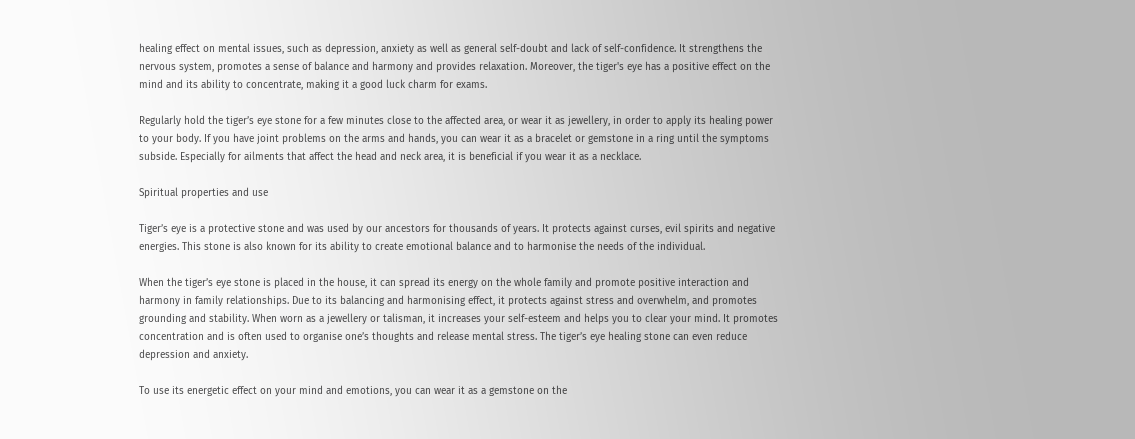healing effect on mental issues, such as depression, anxiety as well as general self-doubt and lack of self-confidence. It strengthens the nervous system, promotes a sense of balance and harmony and provides relaxation. Moreover, the tiger's eye has a positive effect on the mind and its ability to concentrate, making it a good luck charm for exams.

Regularly hold the tiger’s eye stone for a few minutes close to the affected area, or wear it as jewellery, in order to apply its healing power to your body. If you have joint problems on the arms and hands, you can wear it as a bracelet or gemstone in a ring until the symptoms subside. Especially for ailments that affect the head and neck area, it is beneficial if you wear it as a necklace.

Spiritual properties and use

Tiger’s eye is a protective stone and was used by our ancestors for thousands of years. It protects against curses, evil spirits and negative energies. This stone is also known for its ability to create emotional balance and to harmonise the needs of the individual.

When the tiger’s eye stone is placed in the house, it can spread its energy on the whole family and promote positive interaction and harmony in family relationships. Due to its balancing and harmonising effect, it protects against stress and overwhelm, and promotes grounding and stability. When worn as a jewellery or talisman, it increases your self-esteem and helps you to clear your mind. It promotes concentration and is often used to organise one’s thoughts and release mental stress. The tiger’s eye healing stone can even reduce depression and anxiety.

To use its energetic effect on your mind and emotions, you can wear it as a gemstone on the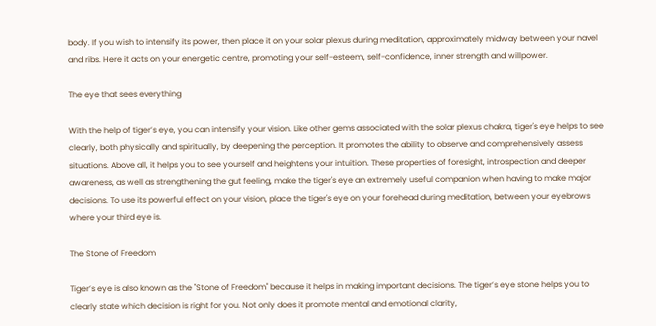body. If you wish to intensify its power, then place it on your solar plexus during meditation, approximately midway between your navel and ribs. Here it acts on your energetic centre, promoting your self-esteem, self-confidence, inner strength and willpower.

The eye that sees everything

With the help of tiger’s eye, you can intensify your vision. Like other gems associated with the solar plexus chakra, tiger's eye helps to see clearly, both physically and spiritually, by deepening the perception. It promotes the ability to observe and comprehensively assess situations. Above all, it helps you to see yourself and heightens your intuition. These properties of foresight, introspection and deeper awareness, as well as strengthening the gut feeling, make the tiger's eye an extremely useful companion when having to make major decisions. To use its powerful effect on your vision, place the tiger's eye on your forehead during meditation, between your eyebrows where your third eye is.

The Stone of Freedom

Tiger’s eye is also known as the "Stone of Freedom" because it helps in making important decisions. The tiger’s eye stone helps you to clearly state which decision is right for you. Not only does it promote mental and emotional clarity,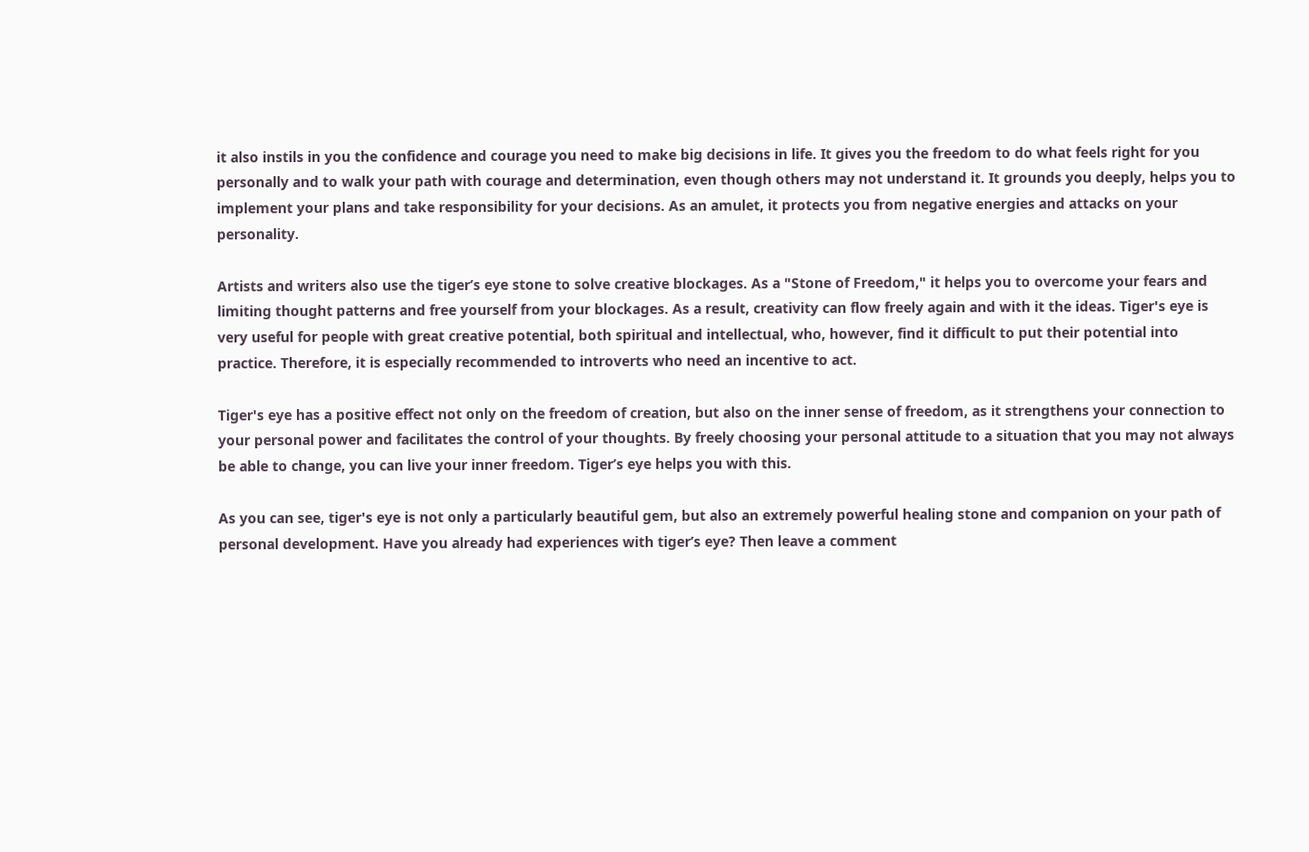it also instils in you the confidence and courage you need to make big decisions in life. It gives you the freedom to do what feels right for you personally and to walk your path with courage and determination, even though others may not understand it. It grounds you deeply, helps you to implement your plans and take responsibility for your decisions. As an amulet, it protects you from negative energies and attacks on your personality.

Artists and writers also use the tiger’s eye stone to solve creative blockages. As a "Stone of Freedom," it helps you to overcome your fears and limiting thought patterns and free yourself from your blockages. As a result, creativity can flow freely again and with it the ideas. Tiger's eye is very useful for people with great creative potential, both spiritual and intellectual, who, however, find it difficult to put their potential into practice. Therefore, it is especially recommended to introverts who need an incentive to act.

Tiger's eye has a positive effect not only on the freedom of creation, but also on the inner sense of freedom, as it strengthens your connection to your personal power and facilitates the control of your thoughts. By freely choosing your personal attitude to a situation that you may not always be able to change, you can live your inner freedom. Tiger’s eye helps you with this.

As you can see, tiger's eye is not only a particularly beautiful gem, but also an extremely powerful healing stone and companion on your path of personal development. Have you already had experiences with tiger’s eye? Then leave a comment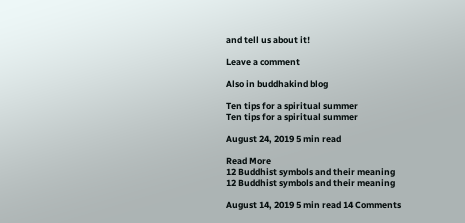and tell us about it!

Leave a comment

Also in buddhakind blog

Ten tips for a spiritual summer
Ten tips for a spiritual summer

August 24, 2019 5 min read

Read More
12 Buddhist symbols and their meaning
12 Buddhist symbols and their meaning

August 14, 2019 5 min read 14 Comments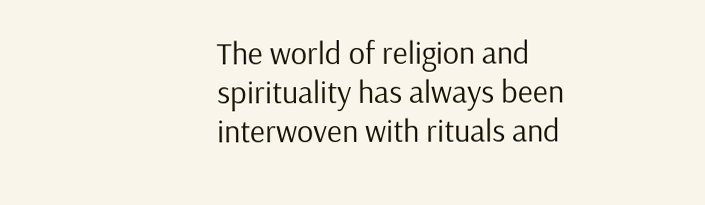The world of religion and spirituality has always been interwoven with rituals and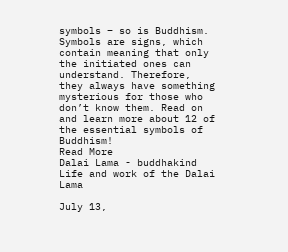symbols – so is Buddhism. Symbols are signs, which contain meaning that only the initiated ones can understand. Therefore, they always have something mysterious for those who don’t know them. Read on and learn more about 12 of the essential symbols of Buddhism!
Read More
Dalai Lama - buddhakind
Life and work of the Dalai Lama

July 13,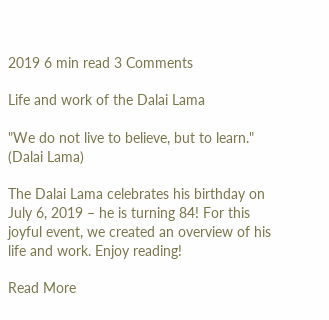2019 6 min read 3 Comments

Life and work of the Dalai Lama

"We do not live to believe, but to learn." (Dalai Lama)

The Dalai Lama celebrates his birthday on July 6, 2019 – he is turning 84! For this joyful event, we created an overview of his life and work. Enjoy reading!

Read More